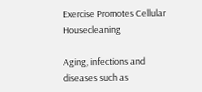Exercise Promotes Cellular Housecleaning

Aging, infections and diseases such as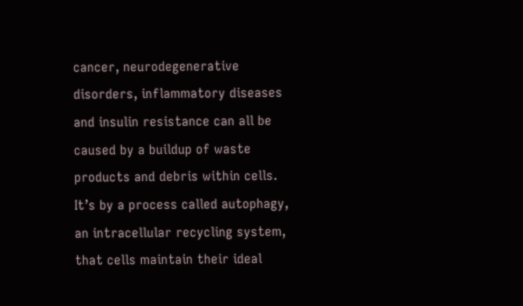cancer, neurodegenerative disorders, inflammatory diseases and insulin resistance can all be caused by a buildup of waste products and debris within cells. It’s by a process called autophagy, an intracellular recycling system, that cells maintain their ideal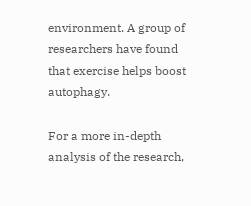environment. A group of researchers have found that exercise helps boost autophagy.

For a more in-depth analysis of the research,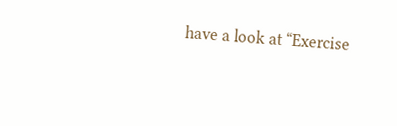have a look at “Exercise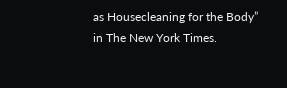as Housecleaning for the Body” in The New York Times.